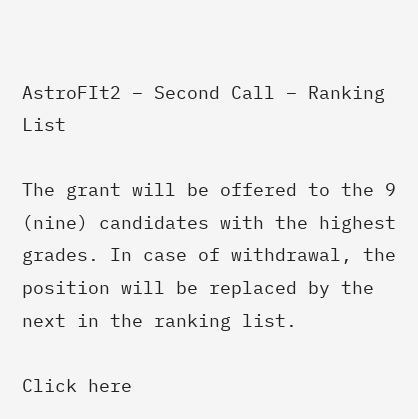AstroFIt2 – Second Call – Ranking List

The grant will be offered to the 9 (nine) candidates with the highest grades. In case of withdrawal, the position will be replaced by the next in the ranking list.

Click here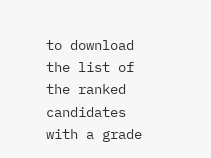to download the list of the ranked candidates with a grade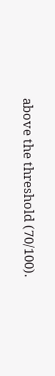above the threshold (70/100).